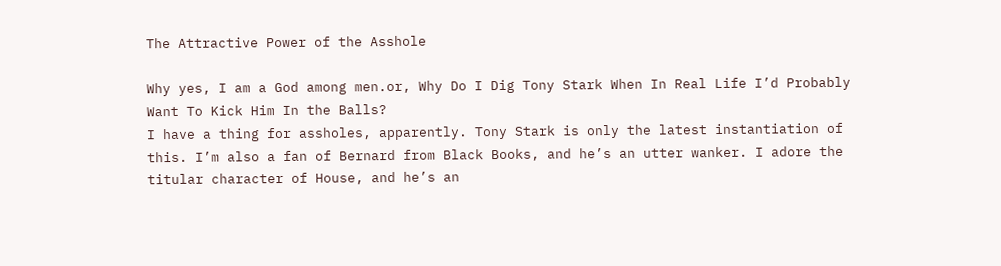The Attractive Power of the Asshole

Why yes, I am a God among men.or, Why Do I Dig Tony Stark When In Real Life I’d Probably Want To Kick Him In the Balls?
I have a thing for assholes, apparently. Tony Stark is only the latest instantiation of this. I’m also a fan of Bernard from Black Books, and he’s an utter wanker. I adore the titular character of House, and he’s an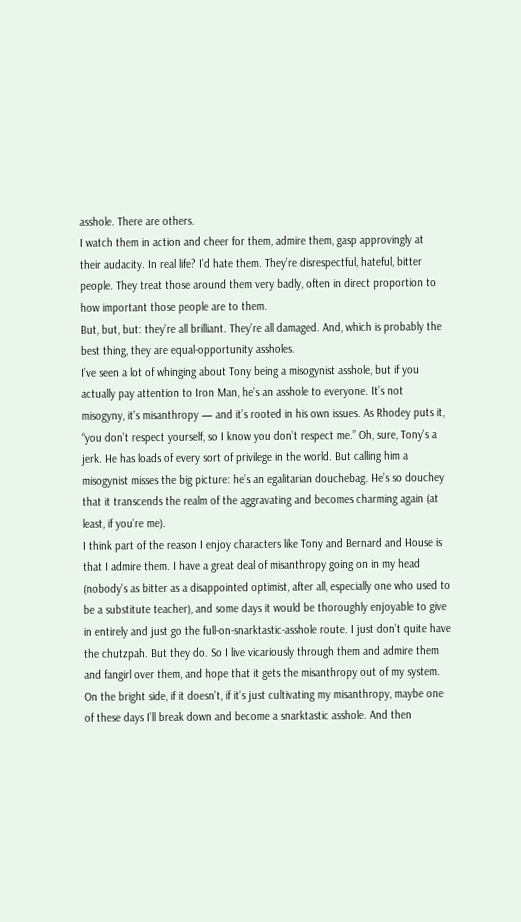asshole. There are others.
I watch them in action and cheer for them, admire them, gasp approvingly at their audacity. In real life? I’d hate them. They’re disrespectful, hateful, bitter people. They treat those around them very badly, often in direct proportion to how important those people are to them.
But, but, but: they’re all brilliant. They’re all damaged. And, which is probably the best thing, they are equal-opportunity assholes.
I’ve seen a lot of whinging about Tony being a misogynist asshole, but if you actually pay attention to Iron Man, he’s an asshole to everyone. It’s not misogyny, it’s misanthropy — and it’s rooted in his own issues. As Rhodey puts it, “you don’t respect yourself, so I know you don’t respect me.” Oh, sure, Tony’s a jerk. He has loads of every sort of privilege in the world. But calling him a misogynist misses the big picture: he’s an egalitarian douchebag. He’s so douchey that it transcends the realm of the aggravating and becomes charming again (at least, if you’re me).
I think part of the reason I enjoy characters like Tony and Bernard and House is that I admire them. I have a great deal of misanthropy going on in my head (nobody’s as bitter as a disappointed optimist, after all, especially one who used to be a substitute teacher), and some days it would be thoroughly enjoyable to give in entirely and just go the full-on-snarktastic-asshole route. I just don’t quite have the chutzpah. But they do. So I live vicariously through them and admire them and fangirl over them, and hope that it gets the misanthropy out of my system.
On the bright side, if it doesn’t, if it’s just cultivating my misanthropy, maybe one of these days I’ll break down and become a snarktastic asshole. And then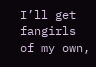I’ll get fangirls of my own,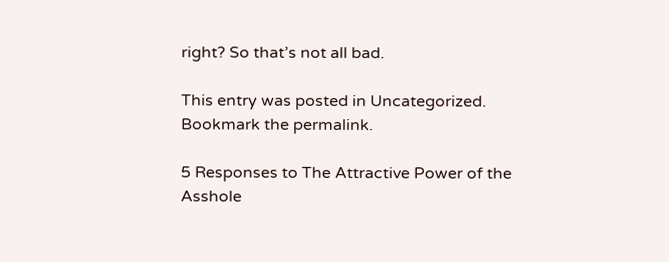right? So that’s not all bad.

This entry was posted in Uncategorized. Bookmark the permalink.

5 Responses to The Attractive Power of the Asshole